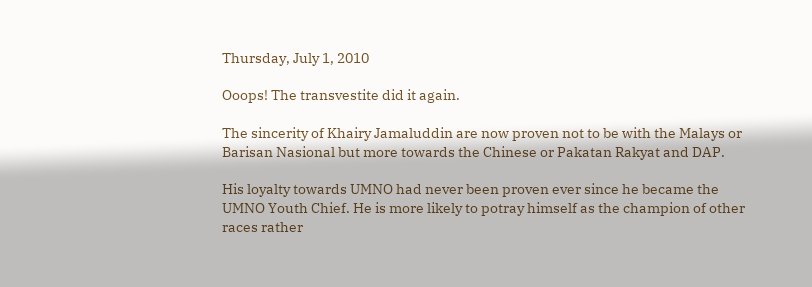Thursday, July 1, 2010

Ooops! The transvestite did it again.

The sincerity of Khairy Jamaluddin are now proven not to be with the Malays or Barisan Nasional but more towards the Chinese or Pakatan Rakyat and DAP.

His loyalty towards UMNO had never been proven ever since he became the UMNO Youth Chief. He is more likely to potray himself as the champion of other races rather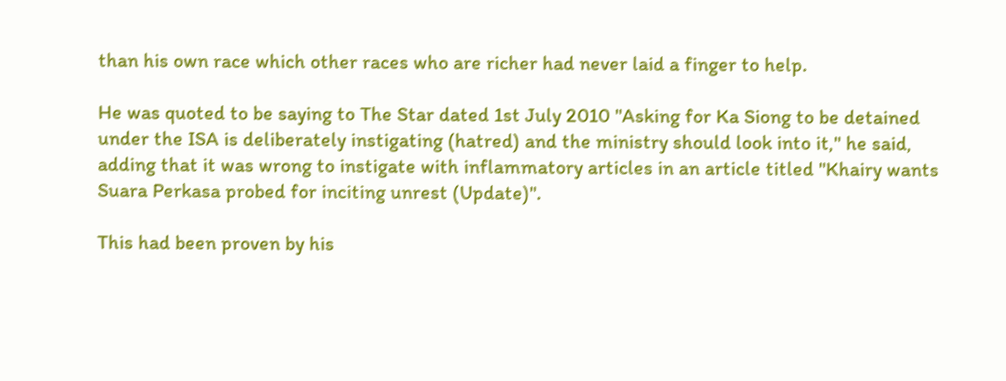than his own race which other races who are richer had never laid a finger to help.

He was quoted to be saying to The Star dated 1st July 2010 "Asking for Ka Siong to be detained under the ISA is deliberately instigating (hatred) and the ministry should look into it," he said, adding that it was wrong to instigate with inflammatory articles in an article titled "Khairy wants Suara Perkasa probed for inciting unrest (Update)".

This had been proven by his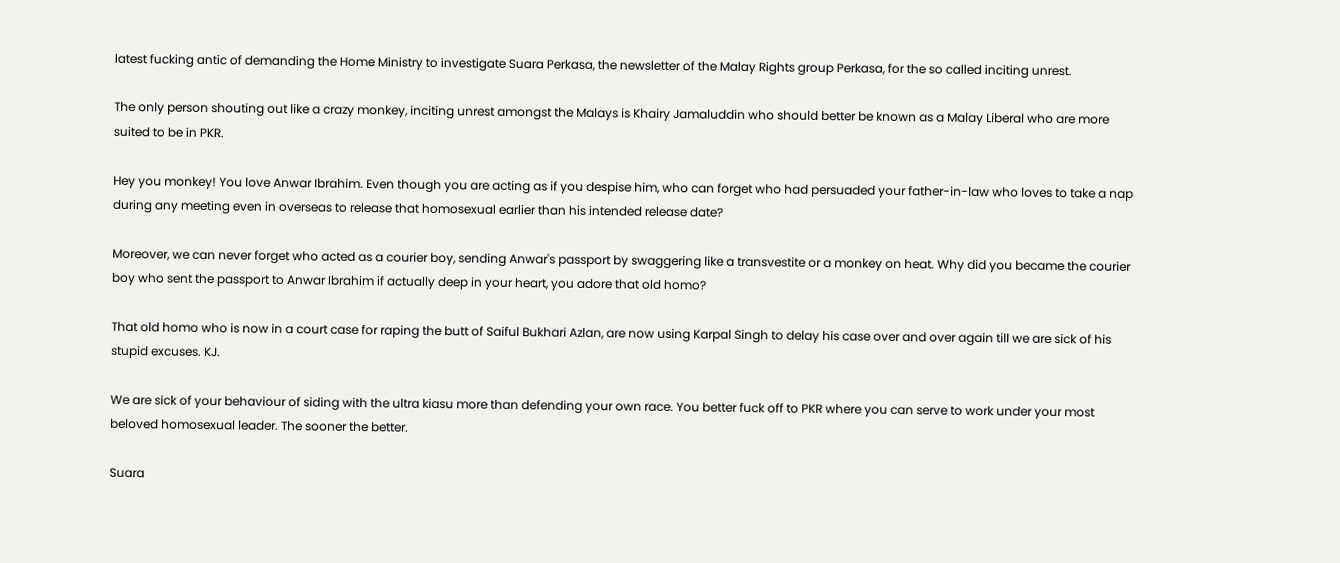latest fucking antic of demanding the Home Ministry to investigate Suara Perkasa, the newsletter of the Malay Rights group Perkasa, for the so called inciting unrest.

The only person shouting out like a crazy monkey, inciting unrest amongst the Malays is Khairy Jamaluddin who should better be known as a Malay Liberal who are more suited to be in PKR.

Hey you monkey! You love Anwar Ibrahim. Even though you are acting as if you despise him, who can forget who had persuaded your father-in-law who loves to take a nap during any meeting even in overseas to release that homosexual earlier than his intended release date?

Moreover, we can never forget who acted as a courier boy, sending Anwar's passport by swaggering like a transvestite or a monkey on heat. Why did you became the courier boy who sent the passport to Anwar Ibrahim if actually deep in your heart, you adore that old homo?

That old homo who is now in a court case for raping the butt of Saiful Bukhari Azlan, are now using Karpal Singh to delay his case over and over again till we are sick of his stupid excuses. KJ.

We are sick of your behaviour of siding with the ultra kiasu more than defending your own race. You better fuck off to PKR where you can serve to work under your most beloved homosexual leader. The sooner the better.

Suara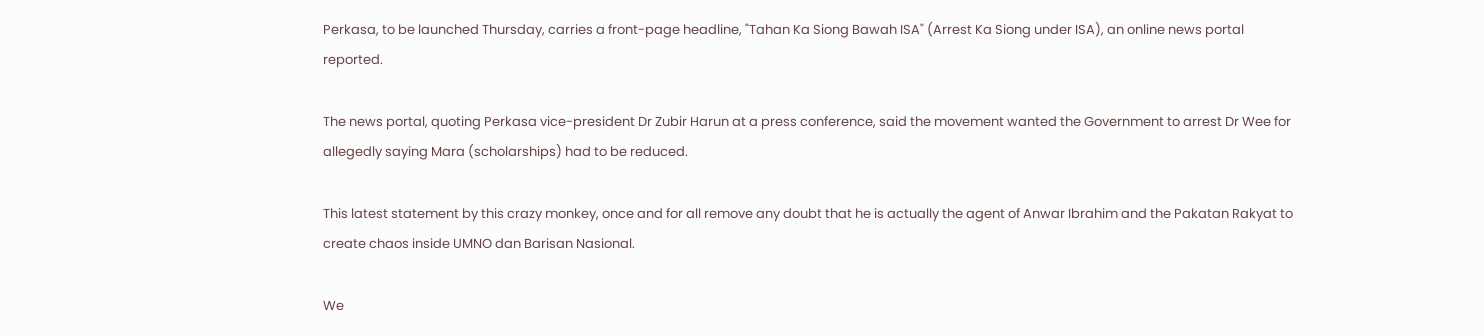Perkasa, to be launched Thursday, carries a front-page headline, "Tahan Ka Siong Bawah ISA" (Arrest Ka Siong under ISA), an online news portal reported.

The news portal, quoting Perkasa vice-president Dr Zubir Harun at a press conference, said the movement wanted the Government to arrest Dr Wee for allegedly saying Mara (scholarships) had to be reduced.

This latest statement by this crazy monkey, once and for all remove any doubt that he is actually the agent of Anwar Ibrahim and the Pakatan Rakyat to create chaos inside UMNO dan Barisan Nasional.

We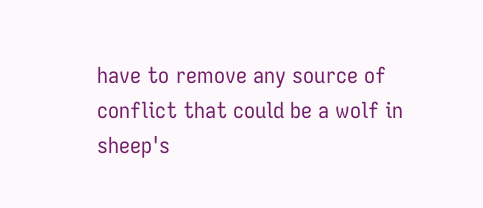have to remove any source of conflict that could be a wolf in sheep's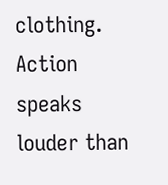clothing. Action speaks louder than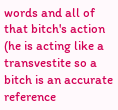words and all of that bitch's action (he is acting like a transvestite so a bitch is an accurate reference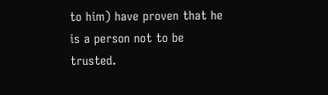to him) have proven that he is a person not to be trusted.